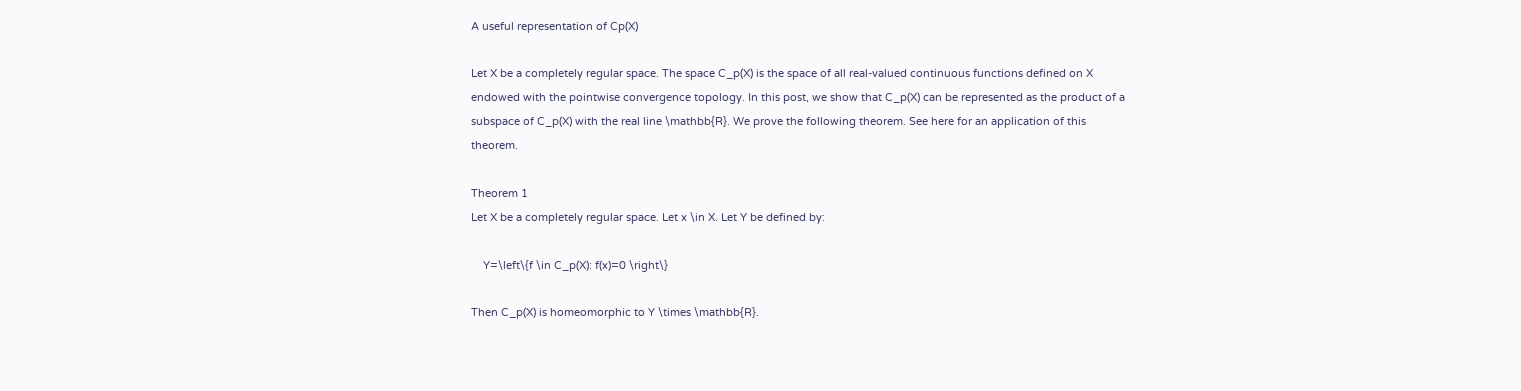A useful representation of Cp(X)

Let X be a completely regular space. The space C_p(X) is the space of all real-valued continuous functions defined on X endowed with the pointwise convergence topology. In this post, we show that C_p(X) can be represented as the product of a subspace of C_p(X) with the real line \mathbb{R}. We prove the following theorem. See here for an application of this theorem.

Theorem 1
Let X be a completely regular space. Let x \in X. Let Y be defined by:

    Y=\left\{f \in C_p(X): f(x)=0 \right\}

Then C_p(X) is homeomorphic to Y \times \mathbb{R}.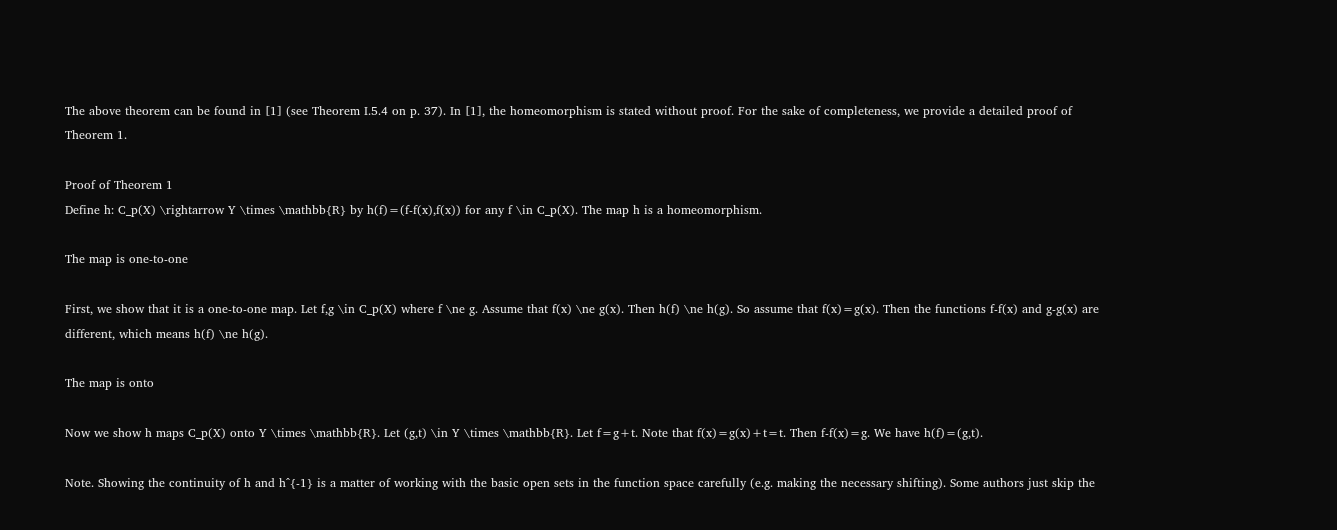The above theorem can be found in [1] (see Theorem I.5.4 on p. 37). In [1], the homeomorphism is stated without proof. For the sake of completeness, we provide a detailed proof of Theorem 1.

Proof of Theorem 1
Define h: C_p(X) \rightarrow Y \times \mathbb{R} by h(f)=(f-f(x),f(x)) for any f \in C_p(X). The map h is a homeomorphism.

The map is one-to-one

First, we show that it is a one-to-one map. Let f,g \in C_p(X) where f \ne g. Assume that f(x) \ne g(x). Then h(f) \ne h(g). So assume that f(x)=g(x). Then the functions f-f(x) and g-g(x) are different, which means h(f) \ne h(g).

The map is onto

Now we show h maps C_p(X) onto Y \times \mathbb{R}. Let (g,t) \in Y \times \mathbb{R}. Let f=g+t. Note that f(x)=g(x)+t=t. Then f-f(x)=g. We have h(f)=(g,t).

Note. Showing the continuity of h and h^{-1} is a matter of working with the basic open sets in the function space carefully (e.g. making the necessary shifting). Some authors just skip the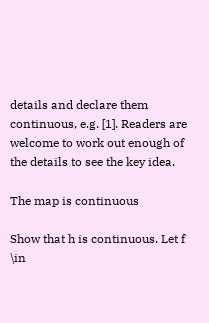details and declare them continuous, e.g. [1]. Readers are welcome to work out enough of the details to see the key idea.

The map is continuous

Show that h is continuous. Let f \in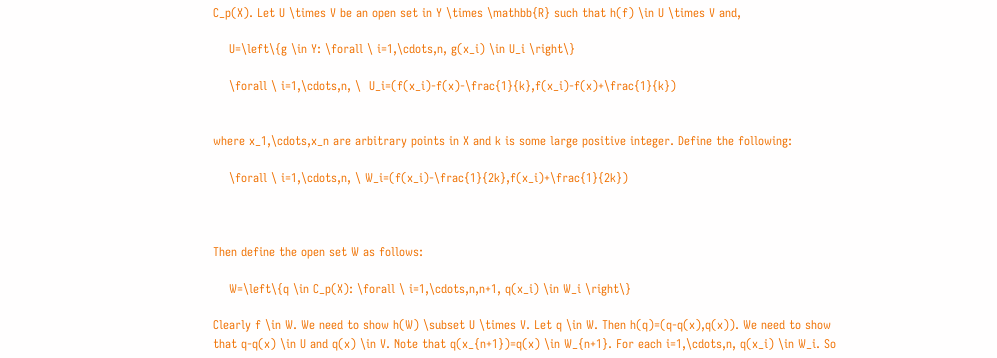C_p(X). Let U \times V be an open set in Y \times \mathbb{R} such that h(f) \in U \times V and,

    U=\left\{g \in Y: \forall \ i=1,\cdots,n, g(x_i) \in U_i \right\}

    \forall \ i=1,\cdots,n, \  U_i=(f(x_i)-f(x)-\frac{1}{k},f(x_i)-f(x)+\frac{1}{k})


where x_1,\cdots,x_n are arbitrary points in X and k is some large positive integer. Define the following:

    \forall \ i=1,\cdots,n, \ W_i=(f(x_i)-\frac{1}{2k},f(x_i)+\frac{1}{2k})



Then define the open set W as follows:

    W=\left\{q \in C_p(X): \forall \ i=1,\cdots,n,n+1, q(x_i) \in W_i \right\}

Clearly f \in W. We need to show h(W) \subset U \times V. Let q \in W. Then h(q)=(q-q(x),q(x)). We need to show that q-q(x) \in U and q(x) \in V. Note that q(x_{n+1})=q(x) \in W_{n+1}. For each i=1,\cdots,n, q(x_i) \in W_i. So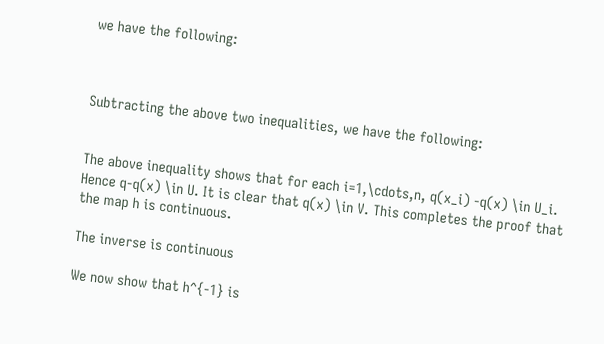we have the following:



Subtracting the above two inequalities, we have the following:


The above inequality shows that for each i=1,\cdots,n, q(x_i) -q(x) \in U_i. Hence q-q(x) \in U. It is clear that q(x) \in V. This completes the proof that the map h is continuous.

The inverse is continuous

We now show that h^{-1} is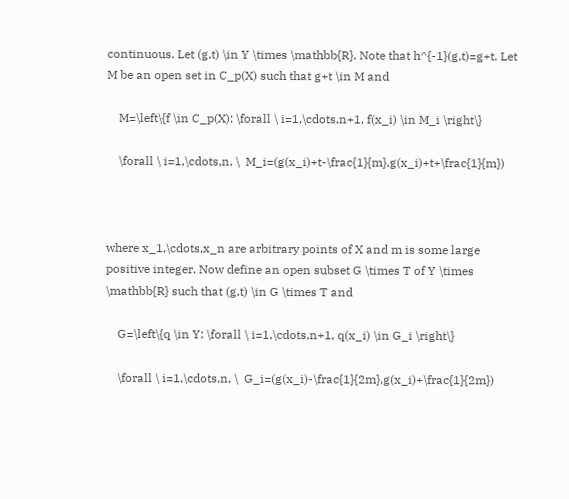continuous. Let (g,t) \in Y \times \mathbb{R}. Note that h^{-1}(g,t)=g+t. Let M be an open set in C_p(X) such that g+t \in M and

    M=\left\{f \in C_p(X): \forall \ i=1,\cdots,n+1, f(x_i) \in M_i \right\}

    \forall \ i=1,\cdots,n, \  M_i=(g(x_i)+t-\frac{1}{m},g(x_i)+t+\frac{1}{m})



where x_1,\cdots,x_n are arbitrary points of X and m is some large positive integer. Now define an open subset G \times T of Y \times \mathbb{R} such that (g,t) \in G \times T and

    G=\left\{q \in Y: \forall \ i=1,\cdots,n+1, q(x_i) \in G_i \right\}

    \forall \ i=1,\cdots,n, \  G_i=(g(x_i)-\frac{1}{2m},g(x_i)+\frac{1}{2m})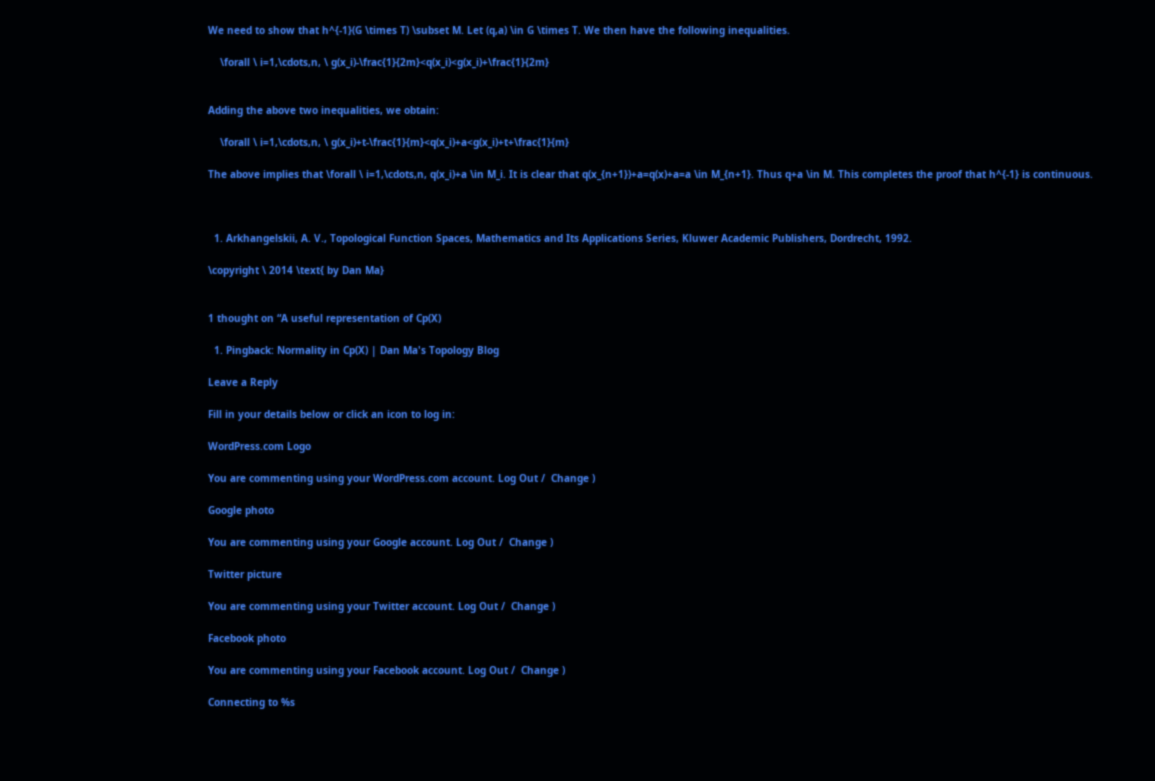We need to show that h^{-1}(G \times T) \subset M. Let (q,a) \in G \times T. We then have the following inequalities.

    \forall \ i=1,\cdots,n, \ g(x_i)-\frac{1}{2m}<q(x_i)<g(x_i)+\frac{1}{2m}


Adding the above two inequalities, we obtain:

    \forall \ i=1,\cdots,n, \ g(x_i)+t-\frac{1}{m}<q(x_i)+a<g(x_i)+t+\frac{1}{m}

The above implies that \forall \ i=1,\cdots,n, q(x_i)+a \in M_i. It is clear that q(x_{n+1})+a=q(x)+a=a \in M_{n+1}. Thus q+a \in M. This completes the proof that h^{-1} is continuous.



  1. Arkhangelskii, A. V., Topological Function Spaces, Mathematics and Its Applications Series, Kluwer Academic Publishers, Dordrecht, 1992.

\copyright \ 2014 \text{ by Dan Ma}


1 thought on “A useful representation of Cp(X)

  1. Pingback: Normality in Cp(X) | Dan Ma's Topology Blog

Leave a Reply

Fill in your details below or click an icon to log in:

WordPress.com Logo

You are commenting using your WordPress.com account. Log Out /  Change )

Google photo

You are commenting using your Google account. Log Out /  Change )

Twitter picture

You are commenting using your Twitter account. Log Out /  Change )

Facebook photo

You are commenting using your Facebook account. Log Out /  Change )

Connecting to %s